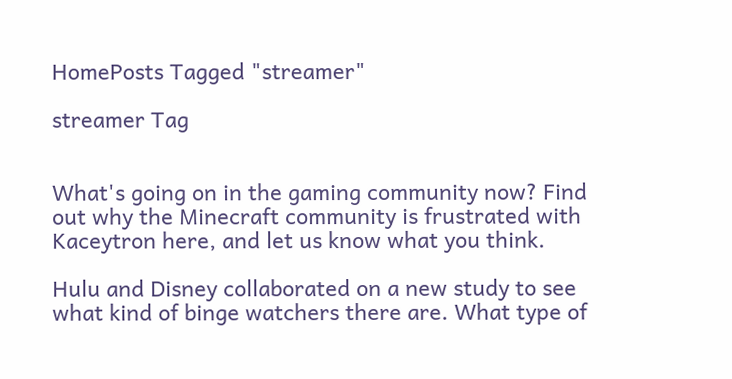HomePosts Tagged "streamer"

streamer Tag


What's going on in the gaming community now? Find out why the Minecraft community is frustrated with Kaceytron here, and let us know what you think.

Hulu and Disney collaborated on a new study to see what kind of binge watchers there are. What type of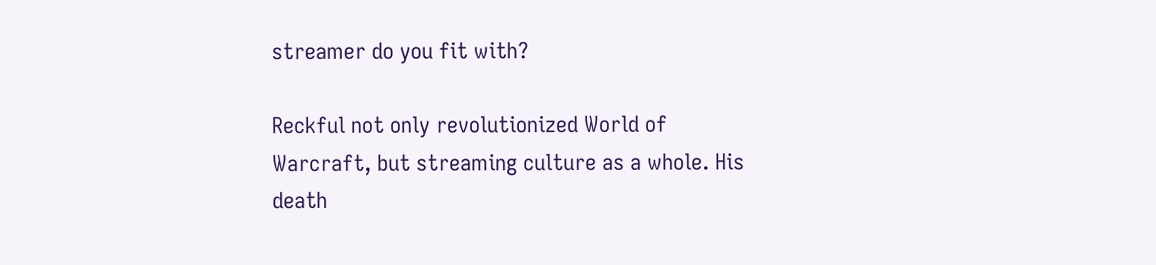streamer do you fit with?

Reckful not only revolutionized World of Warcraft, but streaming culture as a whole. His death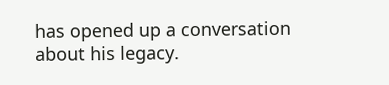has opened up a conversation about his legacy.